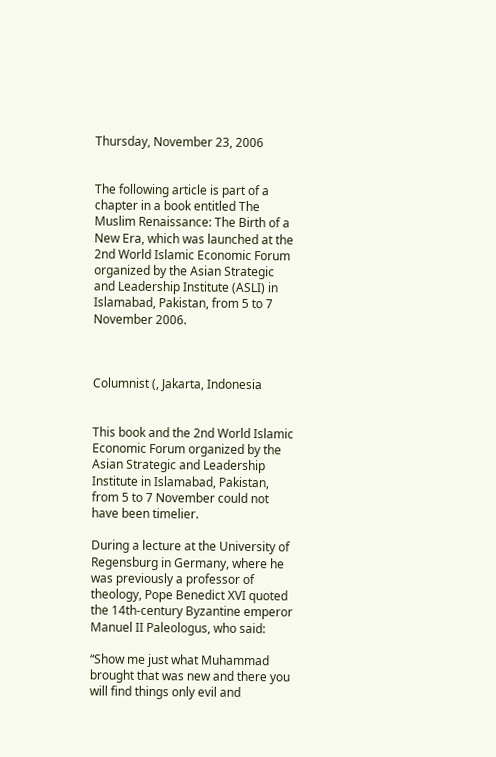Thursday, November 23, 2006


The following article is part of a chapter in a book entitled The Muslim Renaissance: The Birth of a New Era, which was launched at the 2nd World Islamic Economic Forum organized by the Asian Strategic and Leadership Institute (ASLI) in Islamabad, Pakistan, from 5 to 7 November 2006.



Columnist (, Jakarta, Indonesia


This book and the 2nd World Islamic Economic Forum organized by the Asian Strategic and Leadership Institute in Islamabad, Pakistan, from 5 to 7 November could not have been timelier.

During a lecture at the University of Regensburg in Germany, where he was previously a professor of theology, Pope Benedict XVI quoted the 14th-century Byzantine emperor Manuel II Paleologus, who said:

“Show me just what Muhammad brought that was new and there you will find things only evil and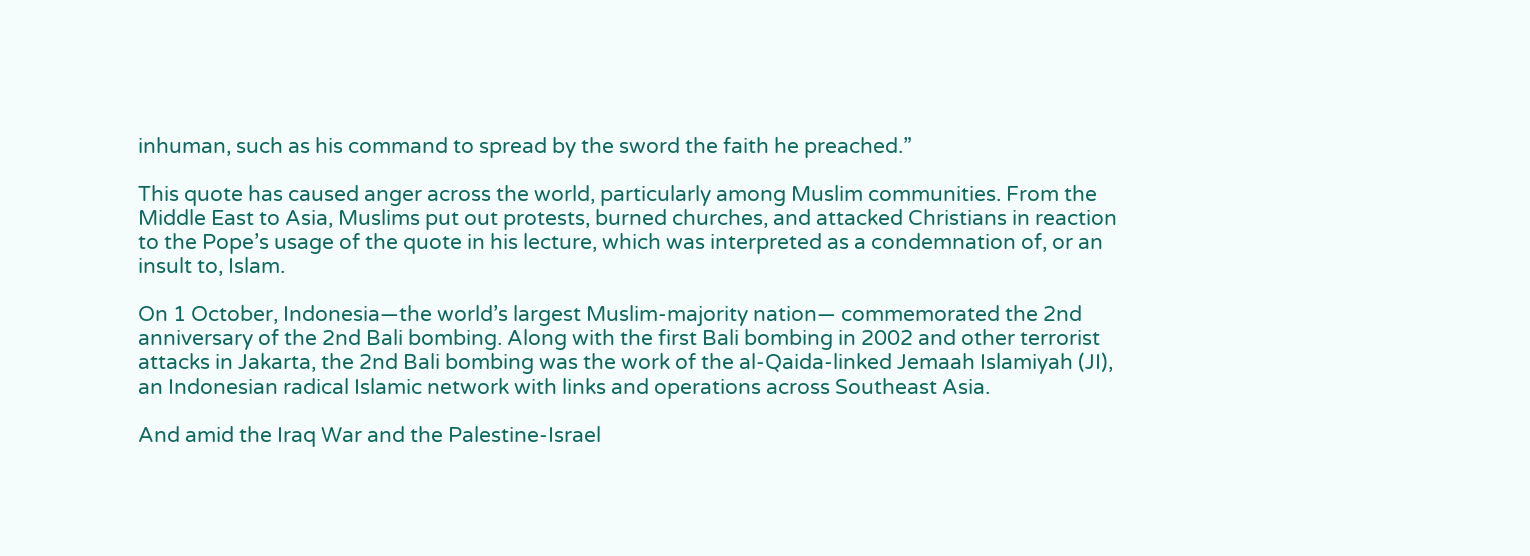inhuman, such as his command to spread by the sword the faith he preached.”

This quote has caused anger across the world, particularly among Muslim communities. From the Middle East to Asia, Muslims put out protests, burned churches, and attacked Christians in reaction to the Pope’s usage of the quote in his lecture, which was interpreted as a condemnation of, or an insult to, Islam.

On 1 October, Indonesia—the world’s largest Muslim-majority nation— commemorated the 2nd anniversary of the 2nd Bali bombing. Along with the first Bali bombing in 2002 and other terrorist attacks in Jakarta, the 2nd Bali bombing was the work of the al-Qaida-linked Jemaah Islamiyah (JI), an Indonesian radical Islamic network with links and operations across Southeast Asia.

And amid the Iraq War and the Palestine-Israel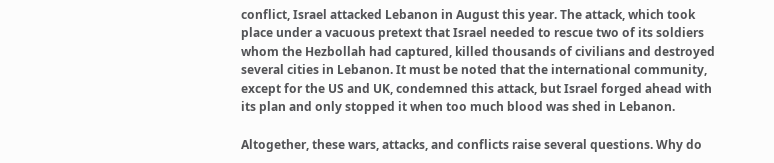conflict, Israel attacked Lebanon in August this year. The attack, which took place under a vacuous pretext that Israel needed to rescue two of its soldiers whom the Hezbollah had captured, killed thousands of civilians and destroyed several cities in Lebanon. It must be noted that the international community, except for the US and UK, condemned this attack, but Israel forged ahead with its plan and only stopped it when too much blood was shed in Lebanon.

Altogether, these wars, attacks, and conflicts raise several questions. Why do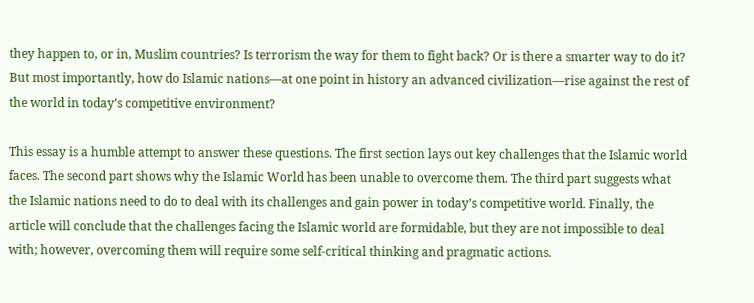they happen to, or in, Muslim countries? Is terrorism the way for them to fight back? Or is there a smarter way to do it? But most importantly, how do Islamic nations—at one point in history an advanced civilization—rise against the rest of the world in today’s competitive environment?

This essay is a humble attempt to answer these questions. The first section lays out key challenges that the Islamic world faces. The second part shows why the Islamic World has been unable to overcome them. The third part suggests what the Islamic nations need to do to deal with its challenges and gain power in today’s competitive world. Finally, the article will conclude that the challenges facing the Islamic world are formidable, but they are not impossible to deal with; however, overcoming them will require some self-critical thinking and pragmatic actions.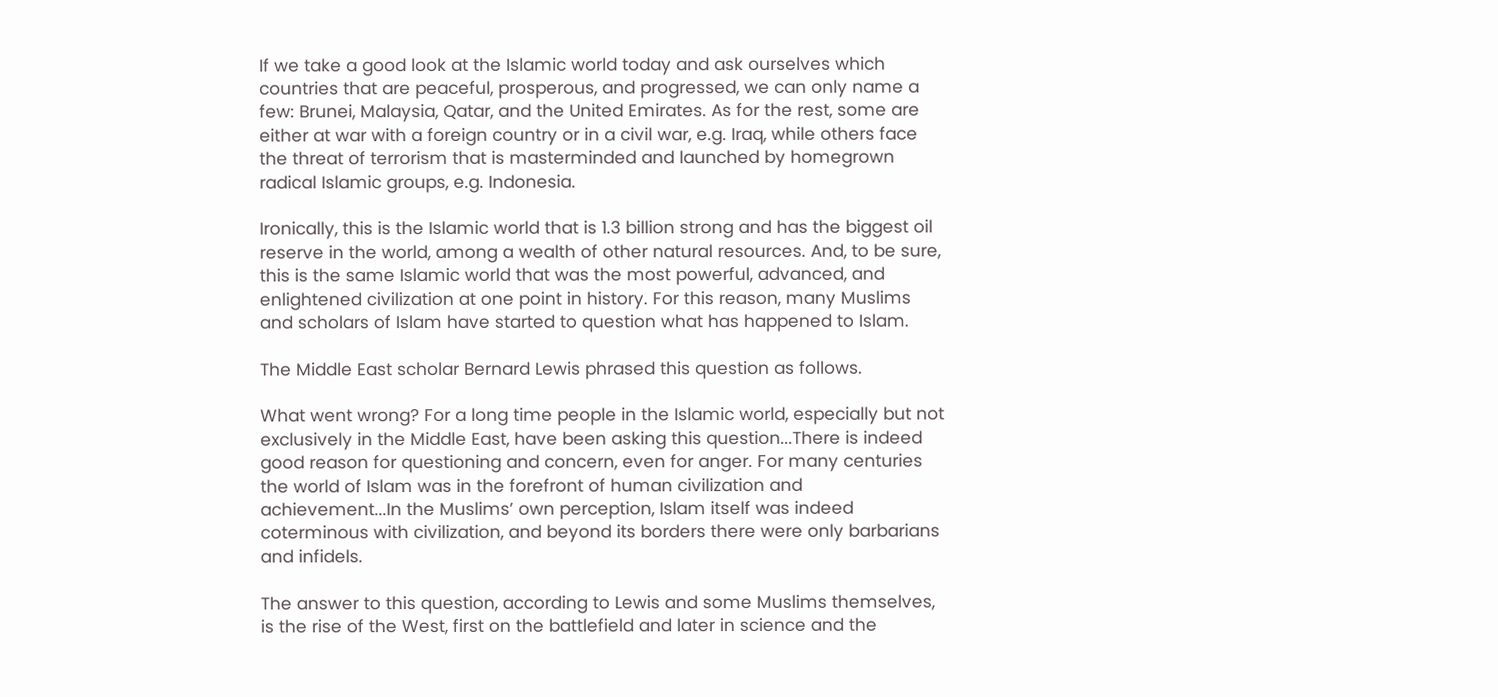If we take a good look at the Islamic world today and ask ourselves which countries that are peaceful, prosperous, and progressed, we can only name a few: Brunei, Malaysia, Qatar, and the United Emirates. As for the rest, some are either at war with a foreign country or in a civil war, e.g. Iraq, while others face the threat of terrorism that is masterminded and launched by homegrown radical Islamic groups, e.g. Indonesia.

Ironically, this is the Islamic world that is 1.3 billion strong and has the biggest oil reserve in the world, among a wealth of other natural resources. And, to be sure, this is the same Islamic world that was the most powerful, advanced, and enlightened civilization at one point in history. For this reason, many Muslims and scholars of Islam have started to question what has happened to Islam.

The Middle East scholar Bernard Lewis phrased this question as follows.

What went wrong? For a long time people in the Islamic world, especially but not exclusively in the Middle East, have been asking this question...There is indeed good reason for questioning and concern, even for anger. For many centuries the world of Islam was in the forefront of human civilization and achievement...In the Muslims’ own perception, Islam itself was indeed coterminous with civilization, and beyond its borders there were only barbarians and infidels.

The answer to this question, according to Lewis and some Muslims themselves, is the rise of the West, first on the battlefield and later in science and the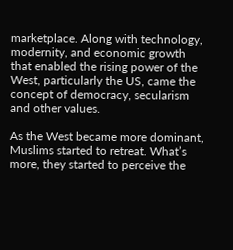marketplace. Along with technology, modernity, and economic growth that enabled the rising power of the West, particularly the US, came the concept of democracy, secularism and other values.

As the West became more dominant, Muslims started to retreat. What’s more, they started to perceive the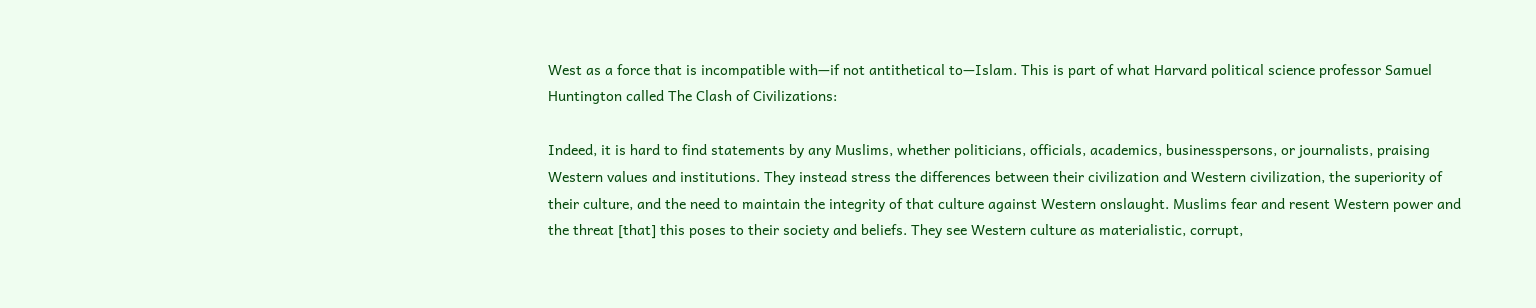West as a force that is incompatible with—if not antithetical to—Islam. This is part of what Harvard political science professor Samuel Huntington called The Clash of Civilizations:

Indeed, it is hard to find statements by any Muslims, whether politicians, officials, academics, businesspersons, or journalists, praising Western values and institutions. They instead stress the differences between their civilization and Western civilization, the superiority of their culture, and the need to maintain the integrity of that culture against Western onslaught. Muslims fear and resent Western power and the threat [that] this poses to their society and beliefs. They see Western culture as materialistic, corrupt,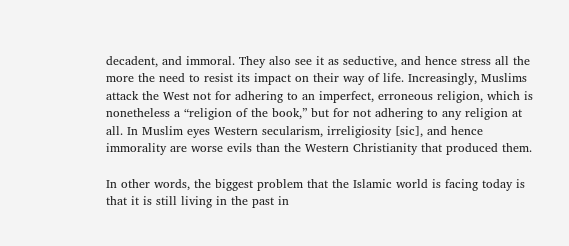decadent, and immoral. They also see it as seductive, and hence stress all the more the need to resist its impact on their way of life. Increasingly, Muslims attack the West not for adhering to an imperfect, erroneous religion, which is nonetheless a “religion of the book,” but for not adhering to any religion at all. In Muslim eyes Western secularism, irreligiosity [sic], and hence immorality are worse evils than the Western Christianity that produced them.

In other words, the biggest problem that the Islamic world is facing today is that it is still living in the past in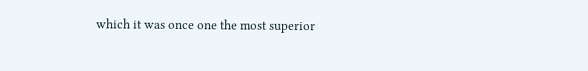which it was once one the most superior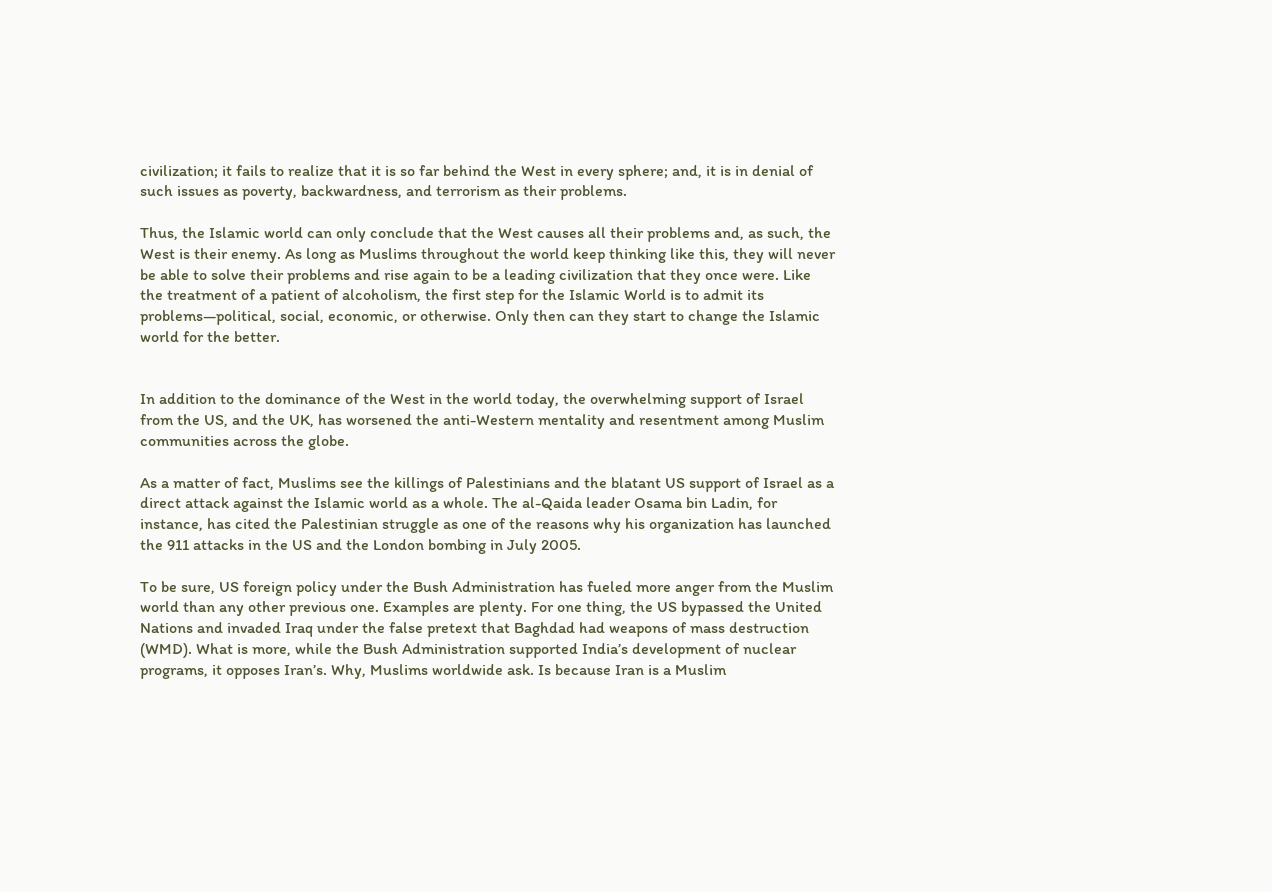civilization; it fails to realize that it is so far behind the West in every sphere; and, it is in denial of such issues as poverty, backwardness, and terrorism as their problems.

Thus, the Islamic world can only conclude that the West causes all their problems and, as such, the West is their enemy. As long as Muslims throughout the world keep thinking like this, they will never be able to solve their problems and rise again to be a leading civilization that they once were. Like the treatment of a patient of alcoholism, the first step for the Islamic World is to admit its problems—political, social, economic, or otherwise. Only then can they start to change the Islamic world for the better.


In addition to the dominance of the West in the world today, the overwhelming support of Israel from the US, and the UK, has worsened the anti-Western mentality and resentment among Muslim communities across the globe.

As a matter of fact, Muslims see the killings of Palestinians and the blatant US support of Israel as a direct attack against the Islamic world as a whole. The al-Qaida leader Osama bin Ladin, for instance, has cited the Palestinian struggle as one of the reasons why his organization has launched the 911 attacks in the US and the London bombing in July 2005.

To be sure, US foreign policy under the Bush Administration has fueled more anger from the Muslim world than any other previous one. Examples are plenty. For one thing, the US bypassed the United Nations and invaded Iraq under the false pretext that Baghdad had weapons of mass destruction (WMD). What is more, while the Bush Administration supported India’s development of nuclear programs, it opposes Iran’s. Why, Muslims worldwide ask. Is because Iran is a Muslim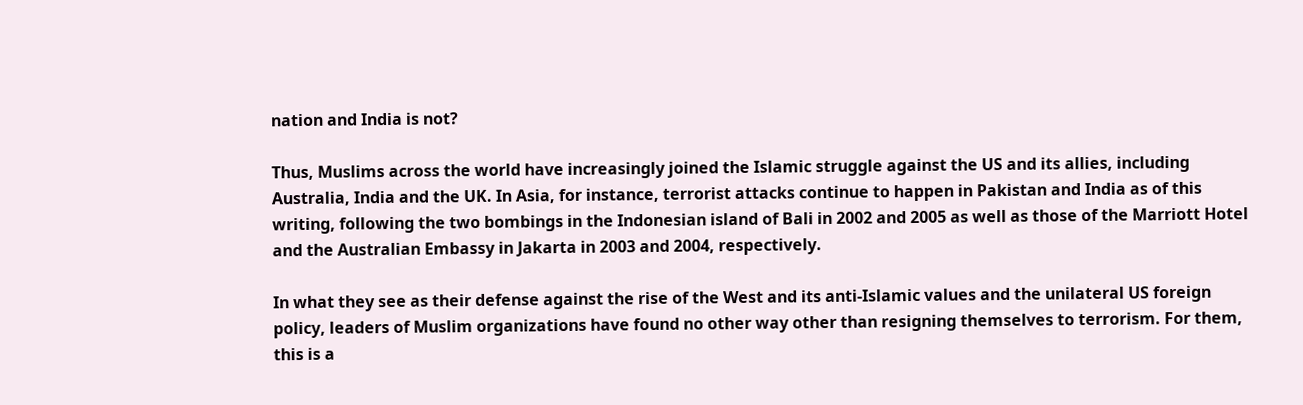nation and India is not?

Thus, Muslims across the world have increasingly joined the Islamic struggle against the US and its allies, including Australia, India and the UK. In Asia, for instance, terrorist attacks continue to happen in Pakistan and India as of this writing, following the two bombings in the Indonesian island of Bali in 2002 and 2005 as well as those of the Marriott Hotel and the Australian Embassy in Jakarta in 2003 and 2004, respectively.

In what they see as their defense against the rise of the West and its anti-Islamic values and the unilateral US foreign policy, leaders of Muslim organizations have found no other way other than resigning themselves to terrorism. For them, this is a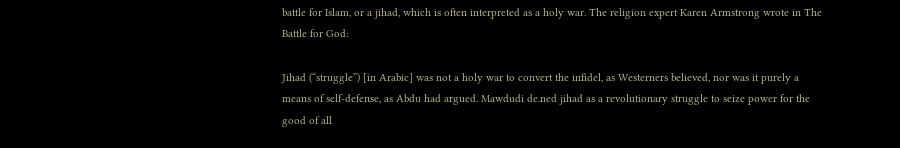battle for Islam, or a jihad, which is often interpreted as a holy war. The religion expert Karen Armstrong wrote in The Battle for God:

Jihad (“struggle”) [in Arabic] was not a holy war to convert the infidel, as Westerners believed, nor was it purely a means of self-defense, as Abdu had argued. Mawdudi de.ned jihad as a revolutionary struggle to seize power for the good of all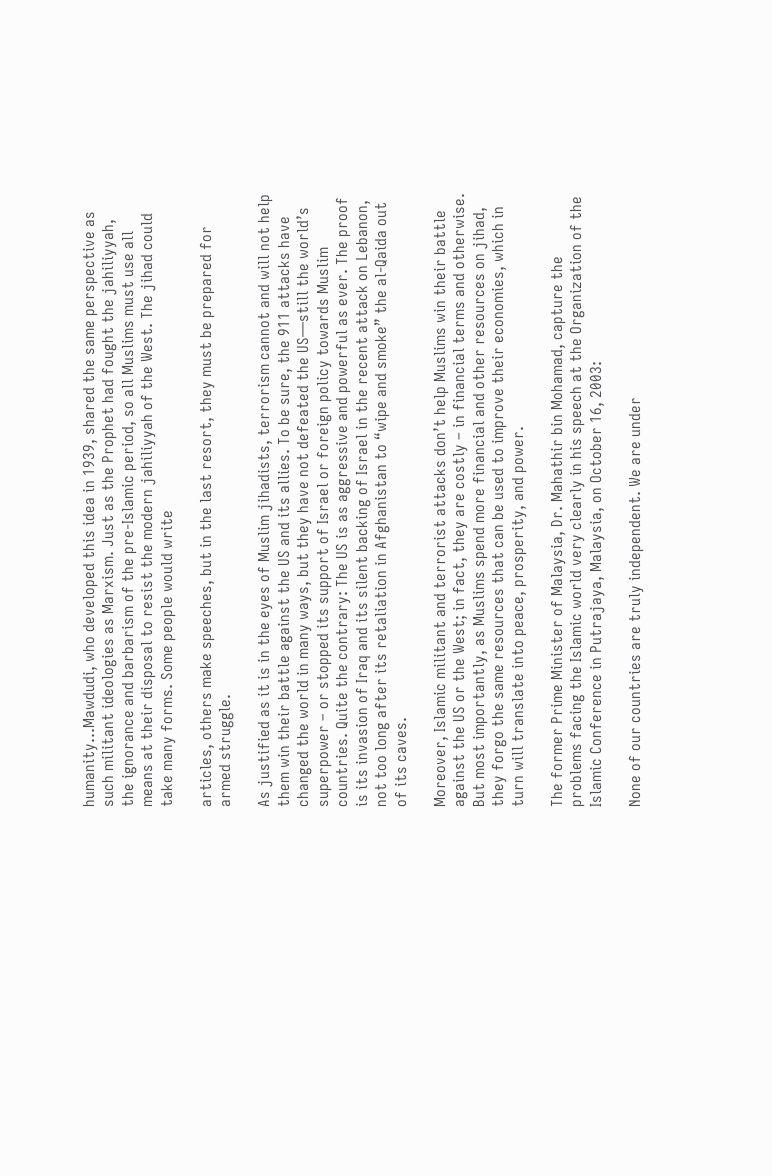humanity...Mawdudi, who developed this idea in 1939, shared the same perspective as such militant ideologies as Marxism. Just as the Prophet had fought the jahiliyyah, the ignorance and barbarism of the pre-Islamic period, so all Muslims must use all means at their disposal to resist the modern jahiliyyah of the West. The jihad could take many forms. Some people would write

articles, others make speeches, but in the last resort, they must be prepared for armed struggle.

As justified as it is in the eyes of Muslim jihadists, terrorism cannot and will not help them win their battle against the US and its allies. To be sure, the 911 attacks have changed the world in many ways, but they have not defeated the US—still the world’s superpower – or stopped its support of Israel or foreign policy towards Muslim countries. Quite the contrary: The US is as aggressive and powerful as ever. The proof is its invasion of Iraq and its silent backing of Israel in the recent attack on Lebanon, not too long after its retaliation in Afghanistan to “wipe and smoke” the al-Qaida out of its caves.

Moreover, Islamic militant and terrorist attacks don’t help Muslims win their battle against the US or the West; in fact, they are costly – in financial terms and otherwise. But most importantly, as Muslims spend more financial and other resources on jihad, they forgo the same resources that can be used to improve their economies, which in turn will translate into peace, prosperity, and power.

The former Prime Minister of Malaysia, Dr. Mahathir bin Mohamad, capture the problems facing the Islamic world very clearly in his speech at the Organization of the Islamic Conference in Putrajaya, Malaysia, on October 16, 2003:

None of our countries are truly independent. We are under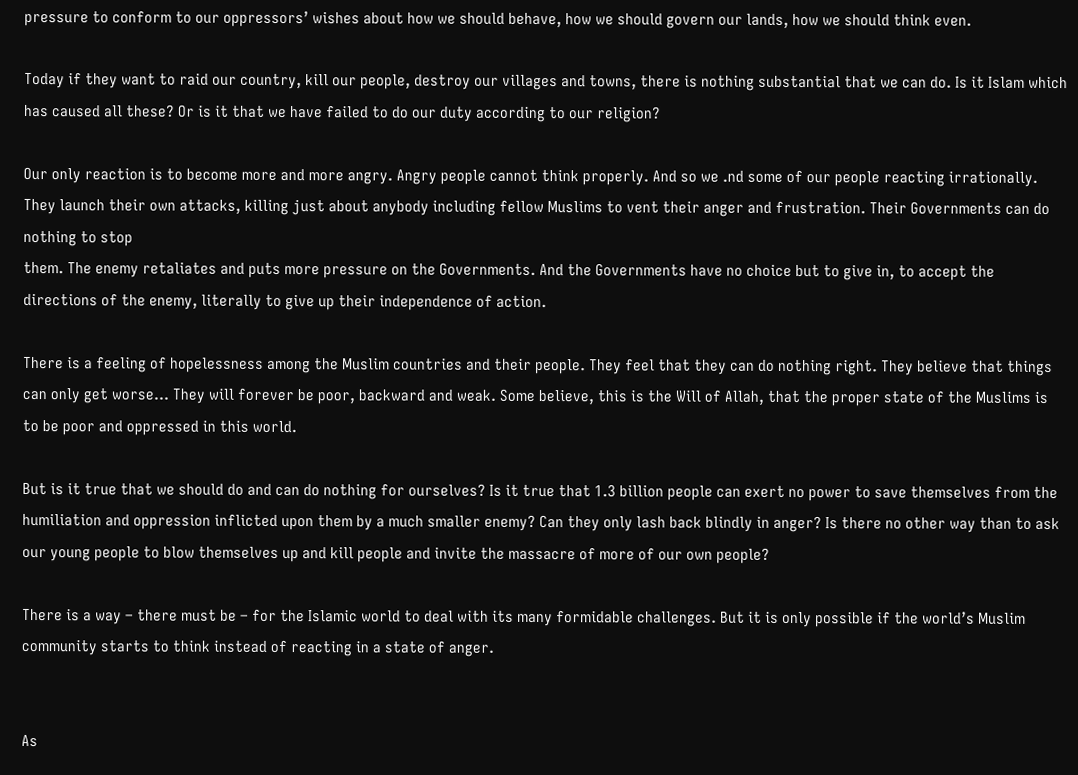pressure to conform to our oppressors’ wishes about how we should behave, how we should govern our lands, how we should think even.

Today if they want to raid our country, kill our people, destroy our villages and towns, there is nothing substantial that we can do. Is it Islam which has caused all these? Or is it that we have failed to do our duty according to our religion?

Our only reaction is to become more and more angry. Angry people cannot think properly. And so we .nd some of our people reacting irrationally. They launch their own attacks, killing just about anybody including fellow Muslims to vent their anger and frustration. Their Governments can do nothing to stop
them. The enemy retaliates and puts more pressure on the Governments. And the Governments have no choice but to give in, to accept the directions of the enemy, literally to give up their independence of action.

There is a feeling of hopelessness among the Muslim countries and their people. They feel that they can do nothing right. They believe that things can only get worse... They will forever be poor, backward and weak. Some believe, this is the Will of Allah, that the proper state of the Muslims is to be poor and oppressed in this world.

But is it true that we should do and can do nothing for ourselves? Is it true that 1.3 billion people can exert no power to save themselves from the humiliation and oppression inflicted upon them by a much smaller enemy? Can they only lash back blindly in anger? Is there no other way than to ask our young people to blow themselves up and kill people and invite the massacre of more of our own people?

There is a way – there must be – for the Islamic world to deal with its many formidable challenges. But it is only possible if the world’s Muslim community starts to think instead of reacting in a state of anger.


As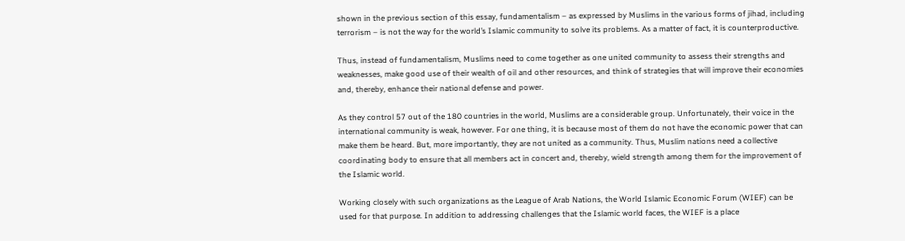shown in the previous section of this essay, fundamentalism – as expressed by Muslims in the various forms of jihad, including terrorism – is not the way for the world’s Islamic community to solve its problems. As a matter of fact, it is counterproductive.

Thus, instead of fundamentalism, Muslims need to come together as one united community to assess their strengths and weaknesses, make good use of their wealth of oil and other resources, and think of strategies that will improve their economies and, thereby, enhance their national defense and power.

As they control 57 out of the 180 countries in the world, Muslims are a considerable group. Unfortunately, their voice in the international community is weak, however. For one thing, it is because most of them do not have the economic power that can make them be heard. But, more importantly, they are not united as a community. Thus, Muslim nations need a collective coordinating body to ensure that all members act in concert and, thereby, wield strength among them for the improvement of the Islamic world.

Working closely with such organizations as the League of Arab Nations, the World Islamic Economic Forum (WIEF) can be used for that purpose. In addition to addressing challenges that the Islamic world faces, the WIEF is a place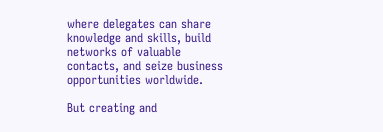where delegates can share knowledge and skills, build networks of valuable contacts, and seize business opportunities worldwide.

But creating and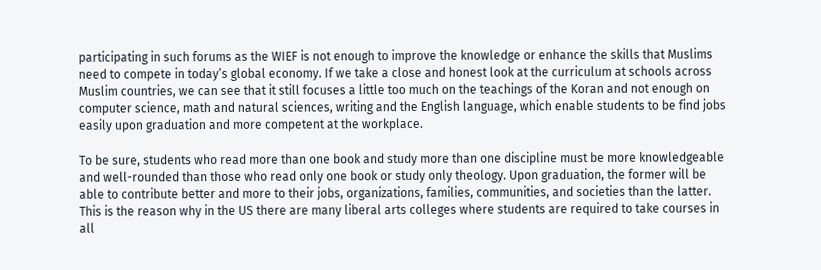participating in such forums as the WIEF is not enough to improve the knowledge or enhance the skills that Muslims need to compete in today’s global economy. If we take a close and honest look at the curriculum at schools across Muslim countries, we can see that it still focuses a little too much on the teachings of the Koran and not enough on computer science, math and natural sciences, writing and the English language, which enable students to be find jobs easily upon graduation and more competent at the workplace.

To be sure, students who read more than one book and study more than one discipline must be more knowledgeable and well-rounded than those who read only one book or study only theology. Upon graduation, the former will be able to contribute better and more to their jobs, organizations, families, communities, and societies than the latter. This is the reason why in the US there are many liberal arts colleges where students are required to take courses in all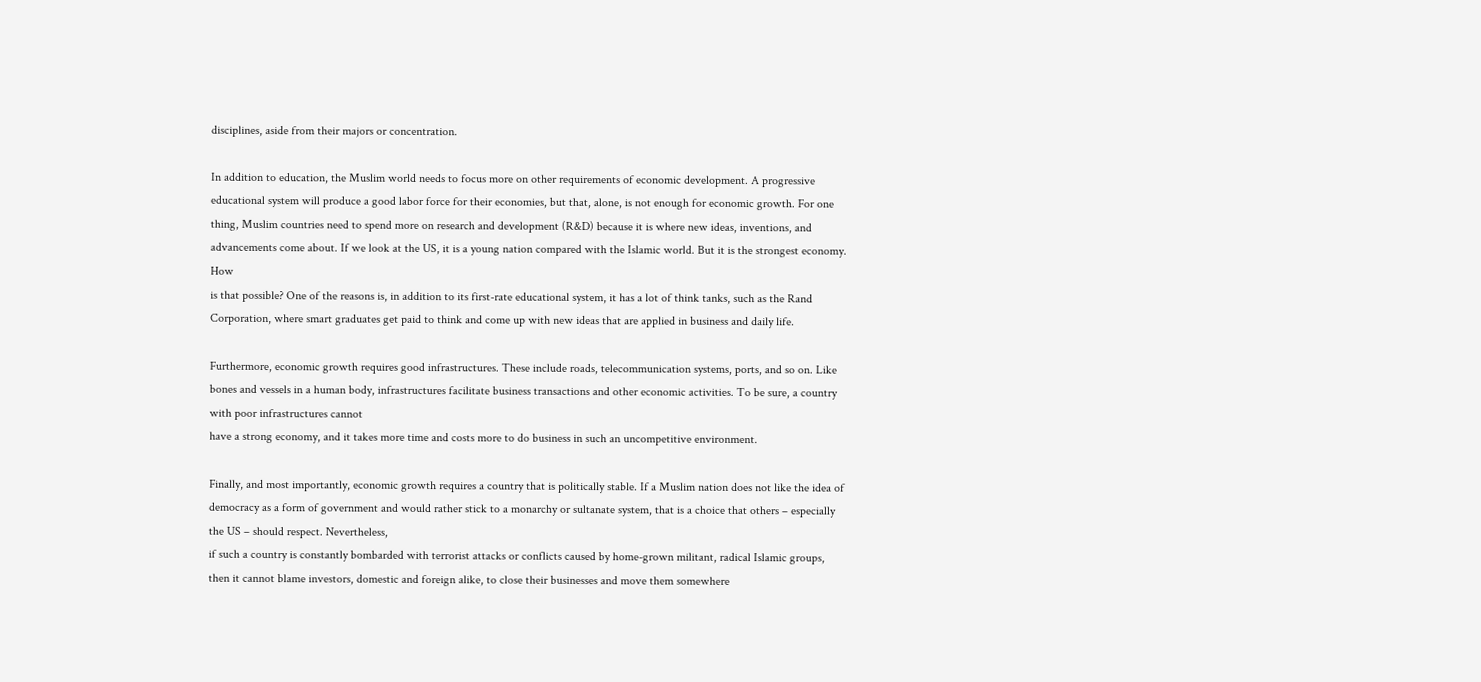disciplines, aside from their majors or concentration.

In addition to education, the Muslim world needs to focus more on other requirements of economic development. A progressive educational system will produce a good labor force for their economies, but that, alone, is not enough for economic growth. For one thing, Muslim countries need to spend more on research and development (R&D) because it is where new ideas, inventions, and advancements come about. If we look at the US, it is a young nation compared with the Islamic world. But it is the strongest economy. How
is that possible? One of the reasons is, in addition to its first-rate educational system, it has a lot of think tanks, such as the Rand Corporation, where smart graduates get paid to think and come up with new ideas that are applied in business and daily life.

Furthermore, economic growth requires good infrastructures. These include roads, telecommunication systems, ports, and so on. Like bones and vessels in a human body, infrastructures facilitate business transactions and other economic activities. To be sure, a country with poor infrastructures cannot
have a strong economy, and it takes more time and costs more to do business in such an uncompetitive environment.

Finally, and most importantly, economic growth requires a country that is politically stable. If a Muslim nation does not like the idea of democracy as a form of government and would rather stick to a monarchy or sultanate system, that is a choice that others – especially the US – should respect. Nevertheless,
if such a country is constantly bombarded with terrorist attacks or conflicts caused by home-grown militant, radical Islamic groups, then it cannot blame investors, domestic and foreign alike, to close their businesses and move them somewhere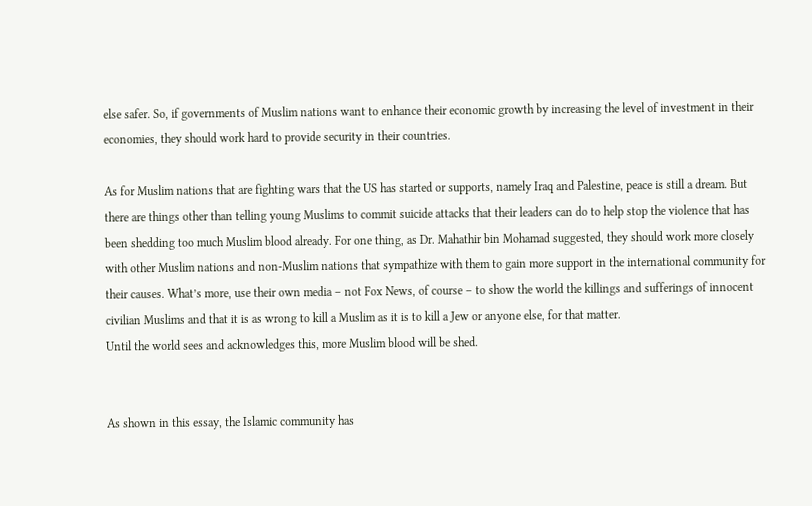else safer. So, if governments of Muslim nations want to enhance their economic growth by increasing the level of investment in their economies, they should work hard to provide security in their countries.

As for Muslim nations that are fighting wars that the US has started or supports, namely Iraq and Palestine, peace is still a dream. But there are things other than telling young Muslims to commit suicide attacks that their leaders can do to help stop the violence that has been shedding too much Muslim blood already. For one thing, as Dr. Mahathir bin Mohamad suggested, they should work more closely with other Muslim nations and non-Muslim nations that sympathize with them to gain more support in the international community for
their causes. What’s more, use their own media – not Fox News, of course – to show the world the killings and sufferings of innocent civilian Muslims and that it is as wrong to kill a Muslim as it is to kill a Jew or anyone else, for that matter.
Until the world sees and acknowledges this, more Muslim blood will be shed.


As shown in this essay, the Islamic community has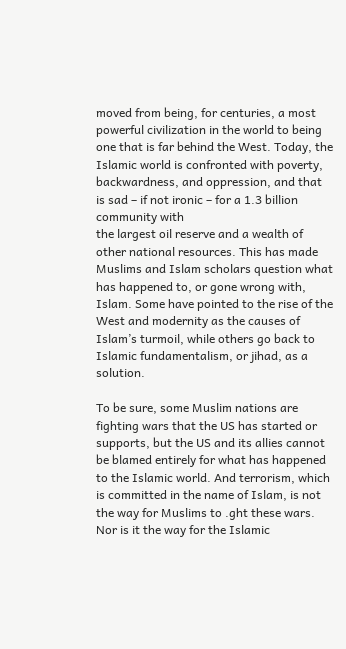moved from being, for centuries, a most powerful civilization in the world to being one that is far behind the West. Today, the Islamic world is confronted with poverty, backwardness, and oppression, and that is sad – if not ironic – for a 1.3 billion community with
the largest oil reserve and a wealth of other national resources. This has made Muslims and Islam scholars question what has happened to, or gone wrong with, Islam. Some have pointed to the rise of the West and modernity as the causes of Islam’s turmoil, while others go back to Islamic fundamentalism, or jihad, as a solution.

To be sure, some Muslim nations are fighting wars that the US has started or supports, but the US and its allies cannot be blamed entirely for what has happened to the Islamic world. And terrorism, which is committed in the name of Islam, is not the way for Muslims to .ght these wars. Nor is it the way for the Islamic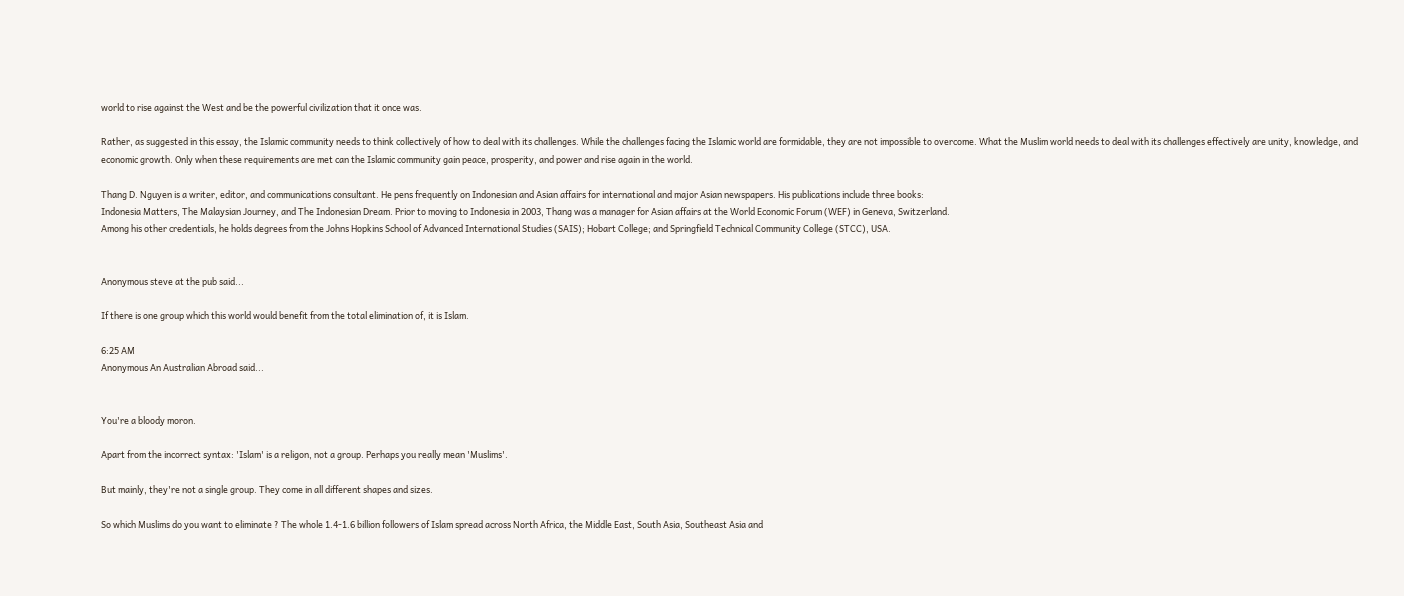world to rise against the West and be the powerful civilization that it once was.

Rather, as suggested in this essay, the Islamic community needs to think collectively of how to deal with its challenges. While the challenges facing the Islamic world are formidable, they are not impossible to overcome. What the Muslim world needs to deal with its challenges effectively are unity, knowledge, and economic growth. Only when these requirements are met can the Islamic community gain peace, prosperity, and power and rise again in the world.

Thang D. Nguyen is a writer, editor, and communications consultant. He pens frequently on Indonesian and Asian affairs for international and major Asian newspapers. His publications include three books:
Indonesia Matters, The Malaysian Journey, and The Indonesian Dream. Prior to moving to Indonesia in 2003, Thang was a manager for Asian affairs at the World Economic Forum (WEF) in Geneva, Switzerland.
Among his other credentials, he holds degrees from the Johns Hopkins School of Advanced International Studies (SAIS); Hobart College; and Springfield Technical Community College (STCC), USA.


Anonymous steve at the pub said...

If there is one group which this world would benefit from the total elimination of, it is Islam.

6:25 AM
Anonymous An Australian Abroad said...


You're a bloody moron.

Apart from the incorrect syntax: 'Islam' is a religon, not a group. Perhaps you really mean 'Muslims'.

But mainly, they're not a single group. They come in all different shapes and sizes.

So which Muslims do you want to eliminate ? The whole 1.4-1.6 billion followers of Islam spread across North Africa, the Middle East, South Asia, Southeast Asia and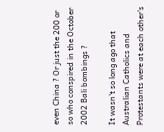even China ? Or just the 200 or so who conspired in the October 2002 Bali bombings ?

It wasn't so long ago that Australian Catholics and Protestants were at each other's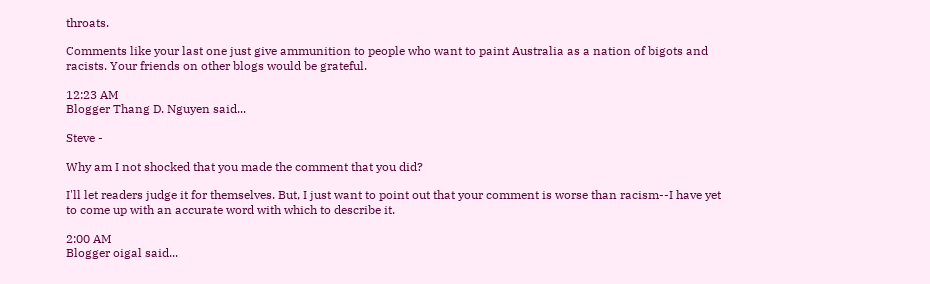throats.

Comments like your last one just give ammunition to people who want to paint Australia as a nation of bigots and racists. Your friends on other blogs would be grateful.

12:23 AM
Blogger Thang D. Nguyen said...

Steve -

Why am I not shocked that you made the comment that you did?

I'll let readers judge it for themselves. But, I just want to point out that your comment is worse than racism--I have yet to come up with an accurate word with which to describe it.

2:00 AM
Blogger oigal said...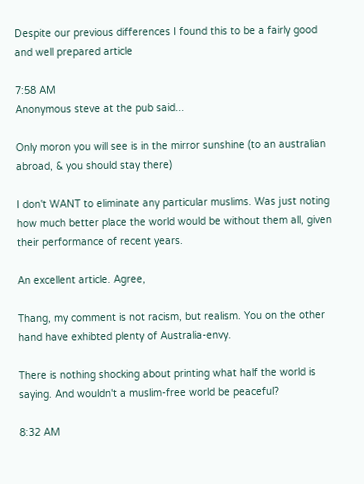Despite our previous differences I found this to be a fairly good and well prepared article

7:58 AM
Anonymous steve at the pub said...

Only moron you will see is in the mirror sunshine (to an australian abroad, & you should stay there)

I don't WANT to eliminate any particular muslims. Was just noting how much better place the world would be without them all, given their performance of recent years.

An excellent article. Agree,

Thang, my comment is not racism, but realism. You on the other hand have exhibted plenty of Australia-envy.

There is nothing shocking about printing what half the world is saying. And wouldn't a muslim-free world be peaceful?

8:32 AM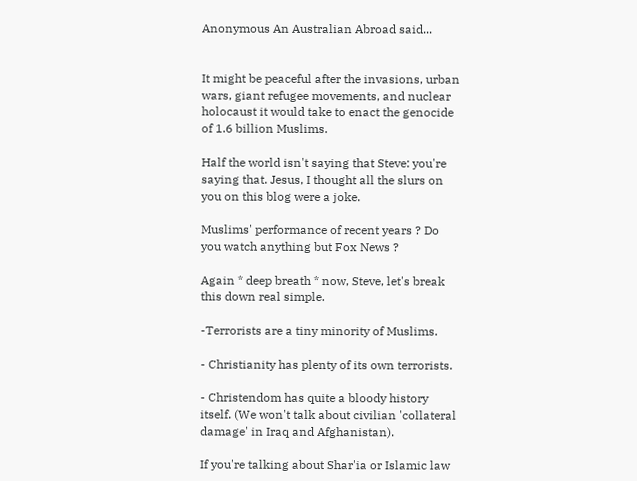Anonymous An Australian Abroad said...


It might be peaceful after the invasions, urban wars, giant refugee movements, and nuclear holocaust it would take to enact the genocide of 1.6 billion Muslims.

Half the world isn't saying that Steve: you're saying that. Jesus, I thought all the slurs on you on this blog were a joke.

Muslims' performance of recent years ? Do you watch anything but Fox News ?

Again * deep breath * now, Steve, let's break this down real simple.

-Terrorists are a tiny minority of Muslims.

- Christianity has plenty of its own terrorists.

- Christendom has quite a bloody history itself. (We won't talk about civilian 'collateral damage' in Iraq and Afghanistan).

If you're talking about Shar'ia or Islamic law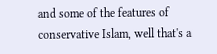and some of the features of conservative Islam, well that's a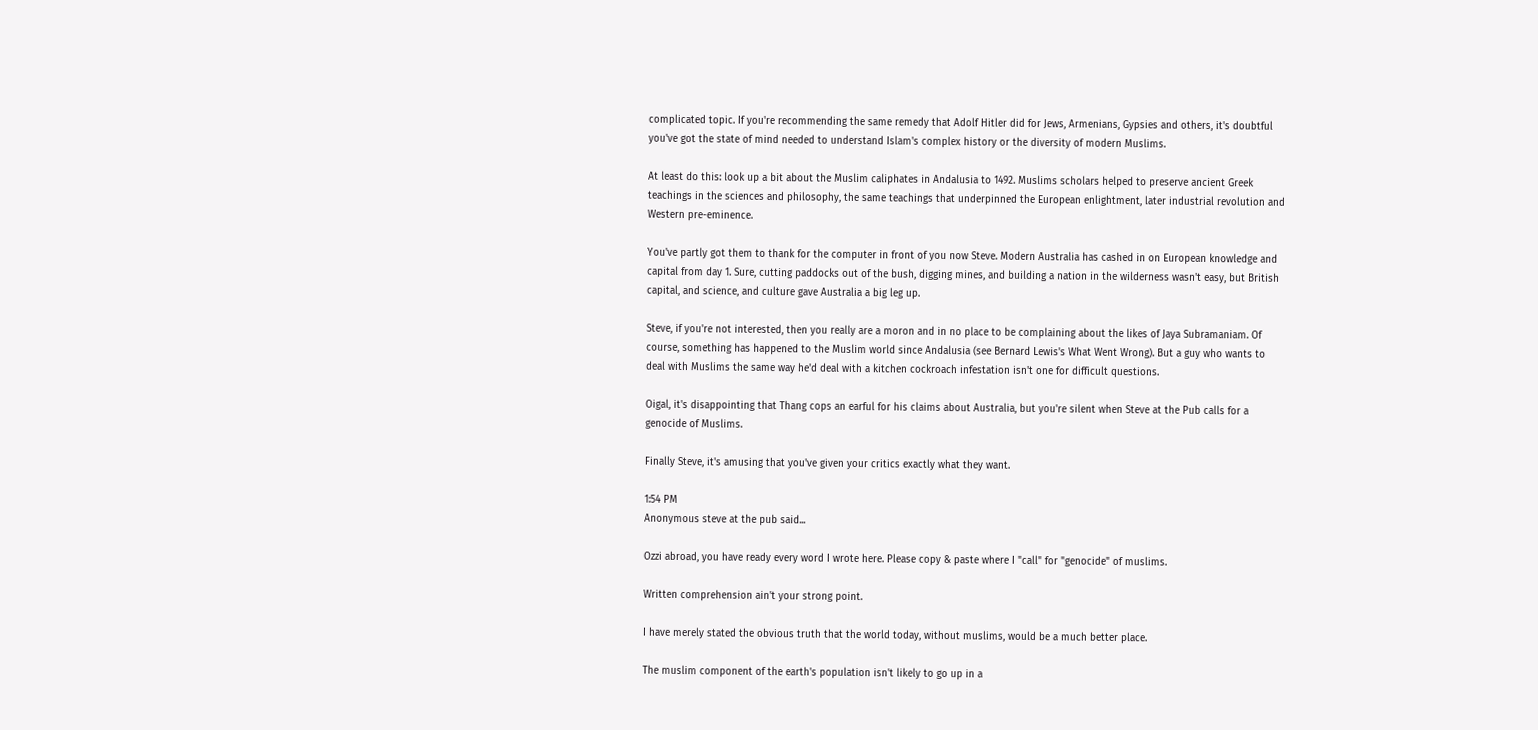complicated topic. If you're recommending the same remedy that Adolf Hitler did for Jews, Armenians, Gypsies and others, it's doubtful you've got the state of mind needed to understand Islam's complex history or the diversity of modern Muslims.

At least do this: look up a bit about the Muslim caliphates in Andalusia to 1492. Muslims scholars helped to preserve ancient Greek teachings in the sciences and philosophy, the same teachings that underpinned the European enlightment, later industrial revolution and Western pre-eminence.

You've partly got them to thank for the computer in front of you now Steve. Modern Australia has cashed in on European knowledge and capital from day 1. Sure, cutting paddocks out of the bush, digging mines, and building a nation in the wilderness wasn't easy, but British capital, and science, and culture gave Australia a big leg up.

Steve, if you're not interested, then you really are a moron and in no place to be complaining about the likes of Jaya Subramaniam. Of course, something has happened to the Muslim world since Andalusia (see Bernard Lewis's What Went Wrong). But a guy who wants to deal with Muslims the same way he'd deal with a kitchen cockroach infestation isn't one for difficult questions.

Oigal, it's disappointing that Thang cops an earful for his claims about Australia, but you're silent when Steve at the Pub calls for a genocide of Muslims.

Finally Steve, it's amusing that you've given your critics exactly what they want.

1:54 PM
Anonymous steve at the pub said...

Ozzi abroad, you have ready every word I wrote here. Please copy & paste where I "call" for "genocide" of muslims.

Written comprehension ain't your strong point.

I have merely stated the obvious truth that the world today, without muslims, would be a much better place.

The muslim component of the earth's population isn't likely to go up in a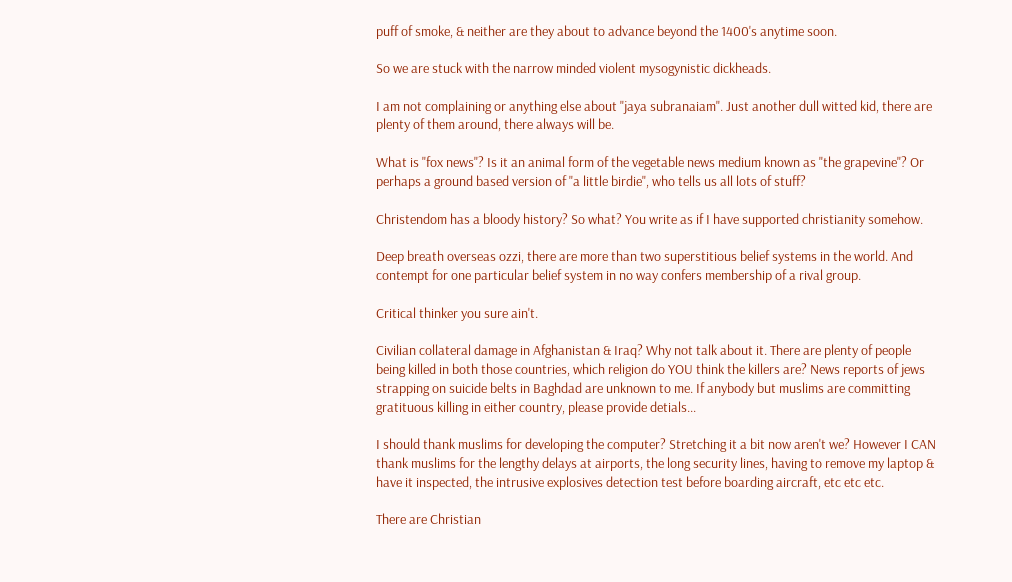puff of smoke, & neither are they about to advance beyond the 1400's anytime soon.

So we are stuck with the narrow minded violent mysogynistic dickheads.

I am not complaining or anything else about "jaya subranaiam". Just another dull witted kid, there are plenty of them around, there always will be.

What is "fox news"? Is it an animal form of the vegetable news medium known as "the grapevine"? Or perhaps a ground based version of "a little birdie", who tells us all lots of stuff?

Christendom has a bloody history? So what? You write as if I have supported christianity somehow.

Deep breath overseas ozzi, there are more than two superstitious belief systems in the world. And contempt for one particular belief system in no way confers membership of a rival group.

Critical thinker you sure ain't.

Civilian collateral damage in Afghanistan & Iraq? Why not talk about it. There are plenty of people being killed in both those countries, which religion do YOU think the killers are? News reports of jews strapping on suicide belts in Baghdad are unknown to me. If anybody but muslims are committing gratituous killing in either country, please provide detials...

I should thank muslims for developing the computer? Stretching it a bit now aren't we? However I CAN thank muslims for the lengthy delays at airports, the long security lines, having to remove my laptop & have it inspected, the intrusive explosives detection test before boarding aircraft, etc etc etc.

There are Christian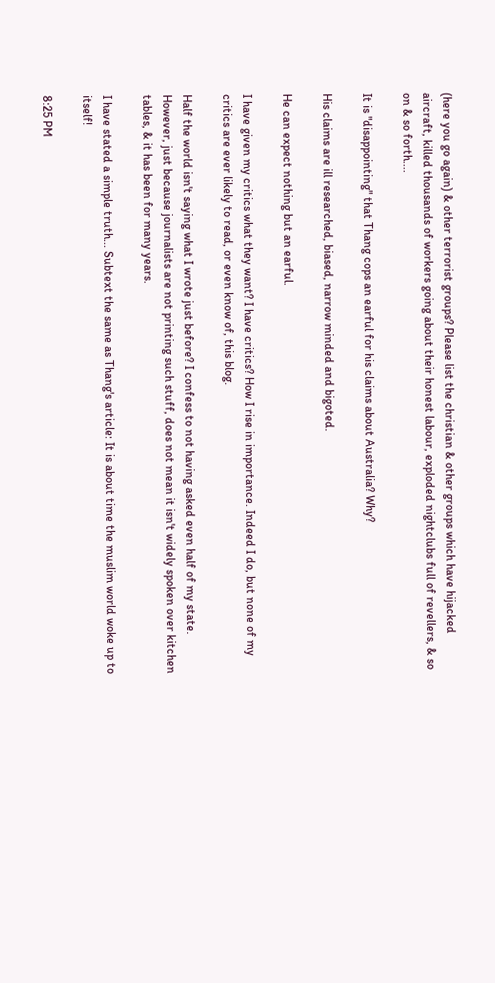(here you go again) & other terrorist groups? Please list the christian & other groups which have hijacked aircraft, killed thousands of workers going about their honest labour, exploded nightclubs full of revellers, & so on & so forth....

It is "disappointing" that Thang cops an earful for his claims about Australia? Why?

His claims are ill researched, biased, narrow minded and bigoted.

He can expect nothing but an earful.

I have given my critics what they want? I have critics? How I rise in importance. Indeed I do, but none of my critics are ever likely to read, or even know of, this blog.

Half the world isn't saying what I wrote just before? I confess to not having asked even half of my state. However, just because journalists are not printing such stuff, does not mean it isn't widely spoken over kitchen tables, & it has been for many years.

I have stated a simple truth... Subtext the same as Thang's article: It is about time the muslim world woke up to itself!

8:25 PM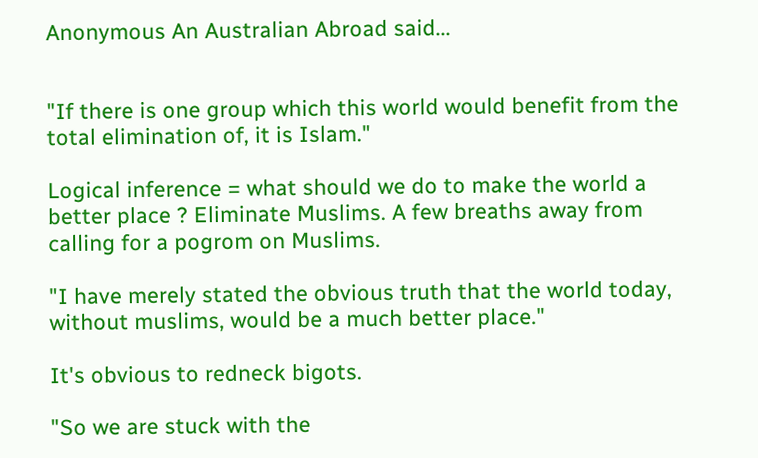Anonymous An Australian Abroad said...


"If there is one group which this world would benefit from the total elimination of, it is Islam."

Logical inference = what should we do to make the world a better place ? Eliminate Muslims. A few breaths away from calling for a pogrom on Muslims.

"I have merely stated the obvious truth that the world today, without muslims, would be a much better place."

It's obvious to redneck bigots.

"So we are stuck with the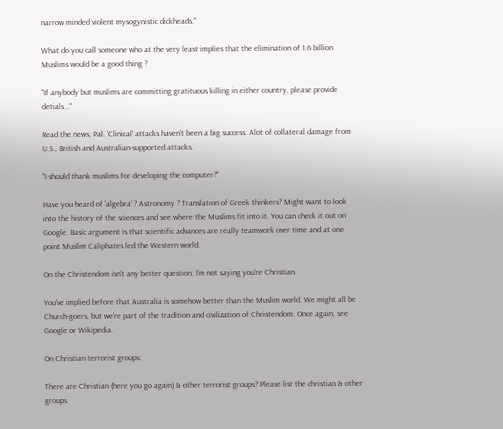narrow minded violent mysogynistic dickheads."

What do you call someone who at the very least implies that the elimination of 1.6 billion Muslims would be a good thing ?

"If anybody but muslims are committing gratituous killing in either country, please provide detials..."

Read the news, Pal. 'Clinical' attacks haven't been a big success. Alot of collateral damage from U.S., British and Australian-supported attacks.

"I should thank muslims for developing the computer?"

Have you heard of 'algebra' ? Astronomy ? Translation of Greek thinkers? Might want to look into the history of the sciences and see where the Muslims fit into it. You can check it out on Google. Basic argument is that scientific advances are really teamwork over time and at one point Muslim Caliphates led the Western world.

On the Christendom isn't any better question; I'm not saying you're Christian.

You've implied before that Australia is somehow better than the Muslim world. We might all be Church-goers, but we're part of the tradition and civilization of Christendom. Once again, see Google or Wikipedia.

On Christian terrorist groups:

There are Christian (here you go again) & other terrorist groups? Please list the christian & other groups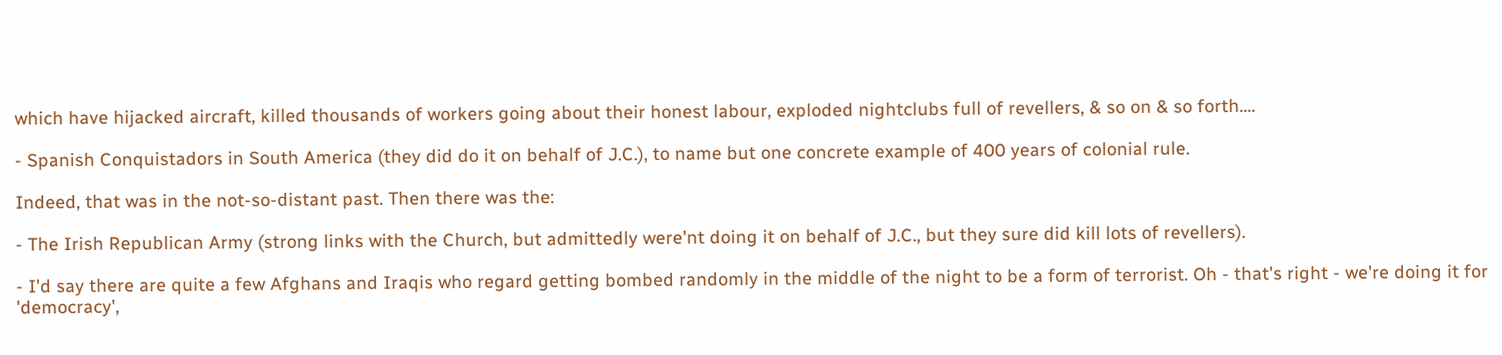which have hijacked aircraft, killed thousands of workers going about their honest labour, exploded nightclubs full of revellers, & so on & so forth....

- Spanish Conquistadors in South America (they did do it on behalf of J.C.), to name but one concrete example of 400 years of colonial rule.

Indeed, that was in the not-so-distant past. Then there was the:

- The Irish Republican Army (strong links with the Church, but admittedly were'nt doing it on behalf of J.C., but they sure did kill lots of revellers).

- I'd say there are quite a few Afghans and Iraqis who regard getting bombed randomly in the middle of the night to be a form of terrorist. Oh - that's right - we're doing it for 'democracy',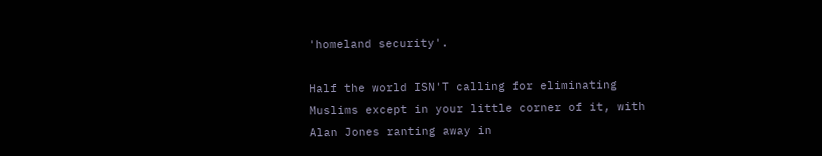'homeland security'.

Half the world ISN'T calling for eliminating Muslims except in your little corner of it, with Alan Jones ranting away in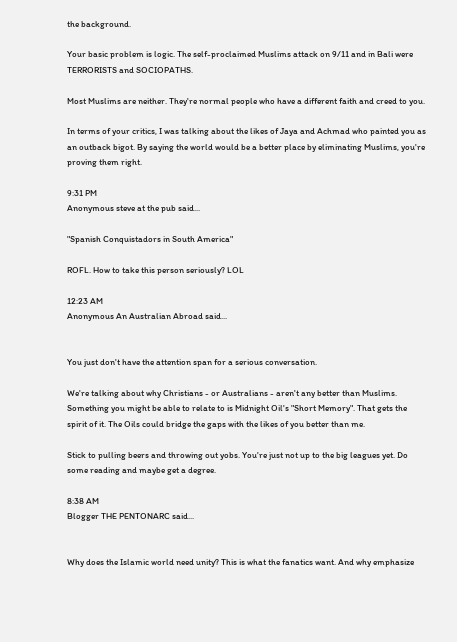the background.

Your basic problem is logic. The self-proclaimed Muslims attack on 9/11 and in Bali were TERRORISTS and SOCIOPATHS.

Most Muslims are neither. They're normal people who have a different faith and creed to you.

In terms of your critics, I was talking about the likes of Jaya and Achmad who painted you as an outback bigot. By saying the world would be a better place by eliminating Muslims, you're proving them right.

9:31 PM
Anonymous steve at the pub said...

"Spanish Conquistadors in South America"

ROFL. How to take this person seriously? LOL

12:23 AM
Anonymous An Australian Abroad said...


You just don't have the attention span for a serious conversation.

We're talking about why Christians - or Australians - aren't any better than Muslims. Something you might be able to relate to is Midnight Oil's "Short Memory". That gets the spirit of it. The Oils could bridge the gaps with the likes of you better than me.

Stick to pulling beers and throwing out yobs. You're just not up to the big leagues yet. Do some reading and maybe get a degree.

8:38 AM
Blogger THE PENTONARC said...


Why does the Islamic world need unity? This is what the fanatics want. And why emphasize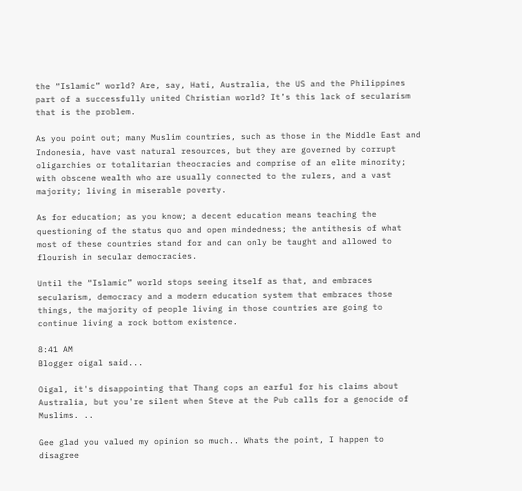the “Islamic” world? Are, say, Hati, Australia, the US and the Philippines part of a successfully united Christian world? It’s this lack of secularism that is the problem.

As you point out; many Muslim countries, such as those in the Middle East and Indonesia, have vast natural resources, but they are governed by corrupt oligarchies or totalitarian theocracies and comprise of an elite minority; with obscene wealth who are usually connected to the rulers, and a vast majority; living in miserable poverty.

As for education; as you know; a decent education means teaching the questioning of the status quo and open mindedness; the antithesis of what most of these countries stand for and can only be taught and allowed to flourish in secular democracies.

Until the “Islamic” world stops seeing itself as that, and embraces secularism, democracy and a modern education system that embraces those things, the majority of people living in those countries are going to continue living a rock bottom existence.

8:41 AM
Blogger oigal said...

Oigal, it's disappointing that Thang cops an earful for his claims about Australia, but you're silent when Steve at the Pub calls for a genocide of Muslims. ..

Gee glad you valued my opinion so much.. Whats the point, I happen to disagree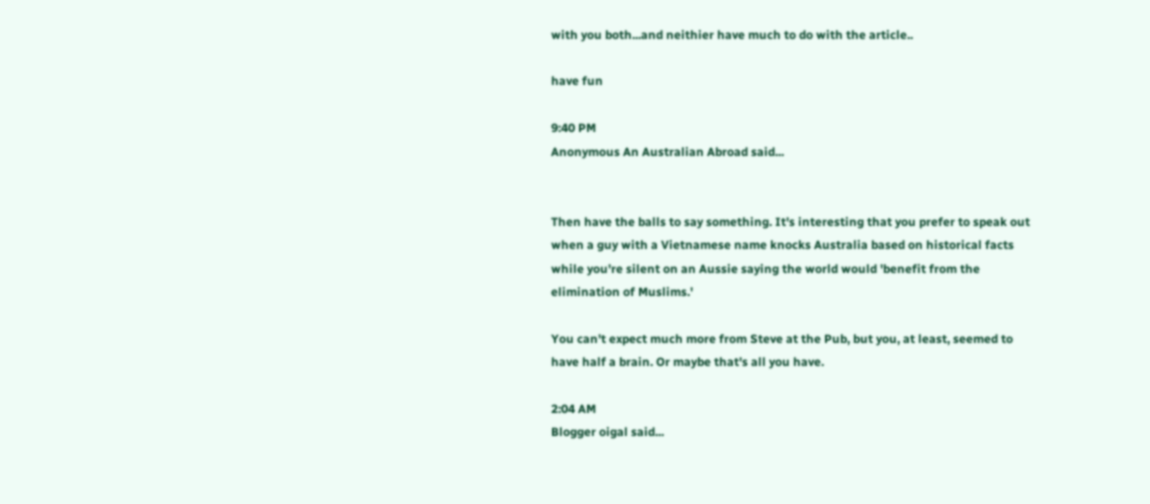with you both...and neithier have much to do with the article..

have fun

9:40 PM
Anonymous An Australian Abroad said...


Then have the balls to say something. It's interesting that you prefer to speak out when a guy with a Vietnamese name knocks Australia based on historical facts while you're silent on an Aussie saying the world would 'benefit from the elimination of Muslims.'

You can't expect much more from Steve at the Pub, but you, at least, seemed to have half a brain. Or maybe that's all you have.

2:04 AM
Blogger oigal said...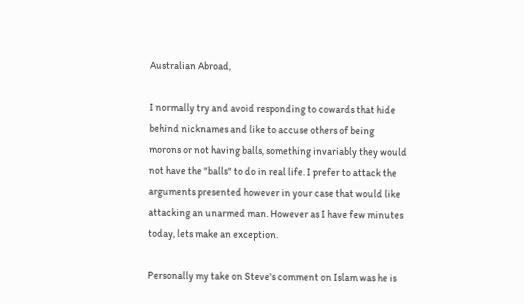Australian Abroad,

I normally try and avoid responding to cowards that hide behind nicknames and like to accuse others of being morons or not having balls, something invariably they would not have the "balls" to do in real life. I prefer to attack the arguments presented however in your case that would like attacking an unarmed man. However as I have few minutes today, lets make an exception.

Personally my take on Steve's comment on Islam was he is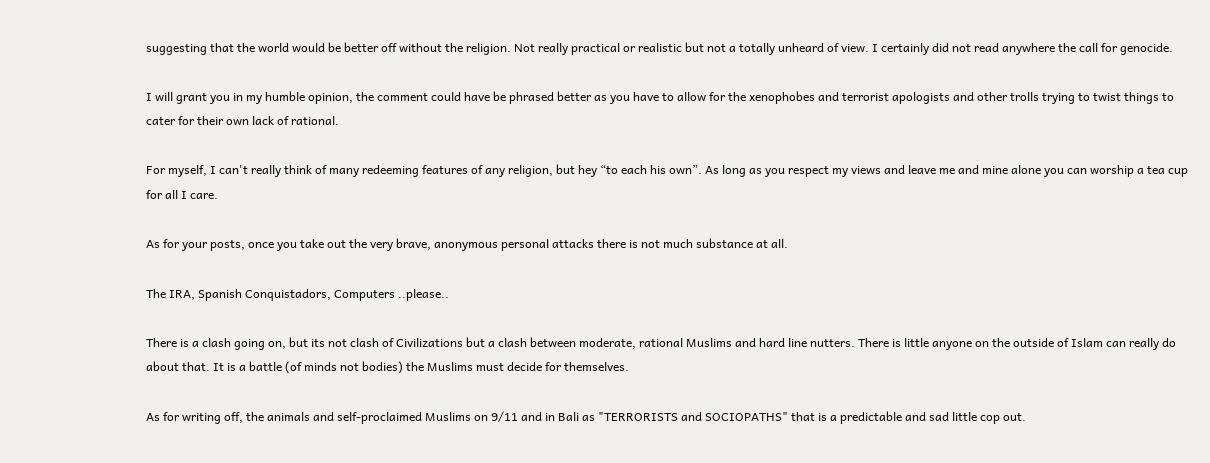suggesting that the world would be better off without the religion. Not really practical or realistic but not a totally unheard of view. I certainly did not read anywhere the call for genocide.

I will grant you in my humble opinion, the comment could have be phrased better as you have to allow for the xenophobes and terrorist apologists and other trolls trying to twist things to cater for their own lack of rational.

For myself, I can't really think of many redeeming features of any religion, but hey “to each his own”. As long as you respect my views and leave me and mine alone you can worship a tea cup for all I care.

As for your posts, once you take out the very brave, anonymous personal attacks there is not much substance at all.

The IRA, Spanish Conquistadors, Computers ..please..

There is a clash going on, but its not clash of Civilizations but a clash between moderate, rational Muslims and hard line nutters. There is little anyone on the outside of Islam can really do about that. It is a battle (of minds not bodies) the Muslims must decide for themselves.

As for writing off, the animals and self-proclaimed Muslims on 9/11 and in Bali as "TERRORISTS and SOCIOPATHS" that is a predictable and sad little cop out.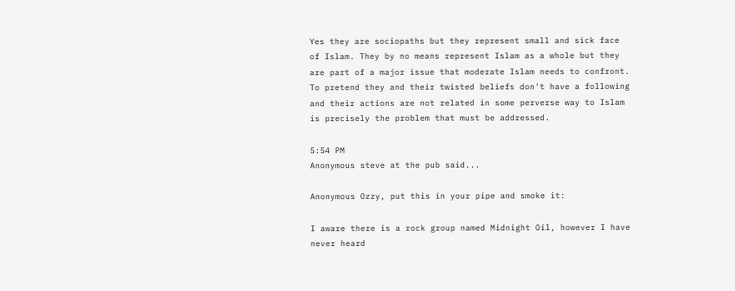Yes they are sociopaths but they represent small and sick face of Islam. They by no means represent Islam as a whole but they are part of a major issue that moderate Islam needs to confront. To pretend they and their twisted beliefs don't have a following and their actions are not related in some perverse way to Islam is precisely the problem that must be addressed.

5:54 PM
Anonymous steve at the pub said...

Anonymous Ozzy, put this in your pipe and smoke it:

I aware there is a rock group named Midnight Oil, however I have never heard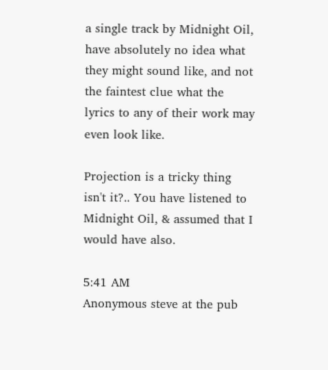a single track by Midnight Oil, have absolutely no idea what they might sound like, and not the faintest clue what the lyrics to any of their work may even look like.

Projection is a tricky thing isn't it?.. You have listened to Midnight Oil, & assumed that I would have also.

5:41 AM
Anonymous steve at the pub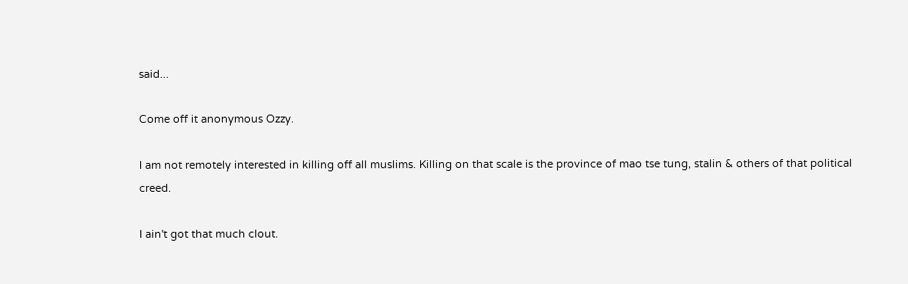said...

Come off it anonymous Ozzy.

I am not remotely interested in killing off all muslims. Killing on that scale is the province of mao tse tung, stalin & others of that political creed.

I ain't got that much clout.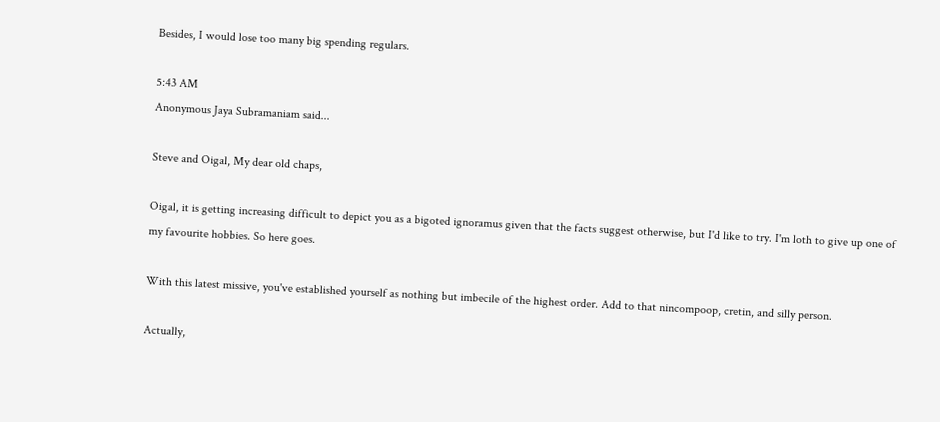Besides, I would lose too many big spending regulars.

5:43 AM
Anonymous Jaya Subramaniam said...

Steve and Oigal, My dear old chaps,

Oigal, it is getting increasing difficult to depict you as a bigoted ignoramus given that the facts suggest otherwise, but I'd like to try. I'm loth to give up one of my favourite hobbies. So here goes.

With this latest missive, you've established yourself as nothing but imbecile of the highest order. Add to that nincompoop, cretin, and silly person.

Actually,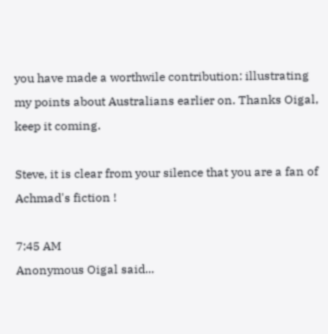you have made a worthwile contribution: illustrating my points about Australians earlier on. Thanks Oigal, keep it coming.

Steve, it is clear from your silence that you are a fan of Achmad's fiction !

7:45 AM
Anonymous Oigal said...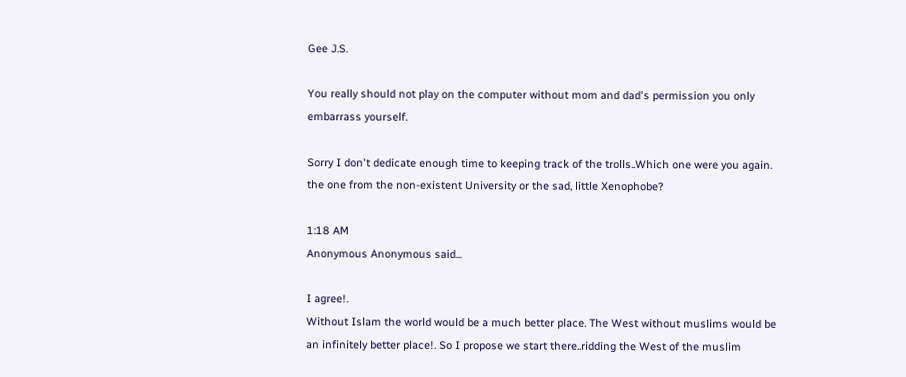Gee J.S.

You really should not play on the computer without mom and dad's permission you only embarrass yourself.

Sorry I don't dedicate enough time to keeping track of the trolls..Which one were you again. the one from the non-existent University or the sad, little Xenophobe?

1:18 AM
Anonymous Anonymous said...

I agree!.
Without Islam the world would be a much better place. The West without muslims would be an infinitely better place!. So I propose we start there..ridding the West of the muslim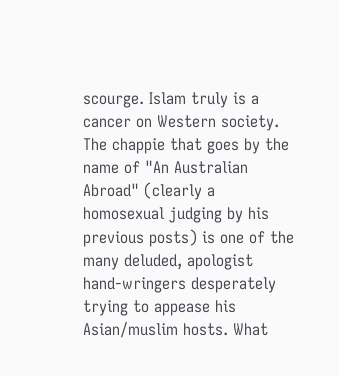scourge. Islam truly is a cancer on Western society. The chappie that goes by the name of "An Australian Abroad" (clearly a homosexual judging by his previous posts) is one of the many deluded, apologist hand-wringers desperately trying to appease his Asian/muslim hosts. What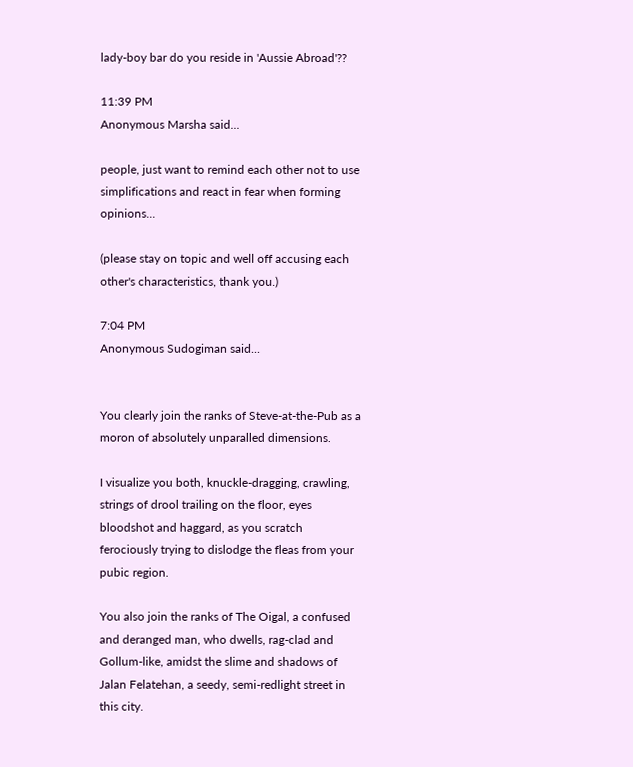lady-boy bar do you reside in 'Aussie Abroad'??

11:39 PM
Anonymous Marsha said...

people, just want to remind each other not to use simplifications and react in fear when forming opinions...

(please stay on topic and well off accusing each other's characteristics, thank you.)

7:04 PM
Anonymous Sudogiman said...


You clearly join the ranks of Steve-at-the-Pub as a moron of absolutely unparalled dimensions.

I visualize you both, knuckle-dragging, crawling, strings of drool trailing on the floor, eyes bloodshot and haggard, as you scratch ferociously trying to dislodge the fleas from your pubic region.

You also join the ranks of The Oigal, a confused and deranged man, who dwells, rag-clad and Gollum-like, amidst the slime and shadows of Jalan Felatehan, a seedy, semi-redlight street in this city.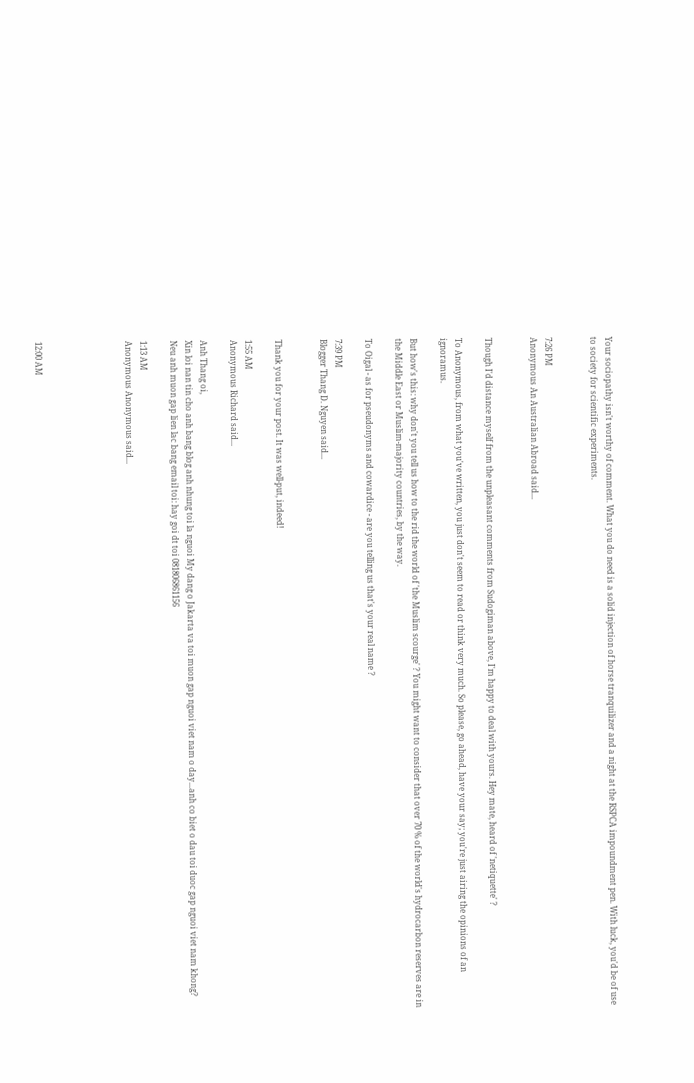Your sociopathy isn't worthy of comment. What you do need is a solid injection of horse tranquilizer and a night at the RSPCA impoundment pen. With luck, you'd be of use to society for scientific experiments.


7:26 PM
Anonymous An Australian Abroad said...


Though I'd distance myself from the unpleasant comments from Sudogiman above, I'm happy to deal with yours. Hey mate, heard of 'netiquette' ?

To Anonymous, from what you've written, you just don't seem to read or think very much. So please, go ahead, have your say; you're just airing the opinions of an ignoramus.

But how's this: why don't you tell us how to the rid the world of 'the Muslim scourge' ? You might want to consider that over 70 % of the world's hydrocarbon reserves are in the Middle East or Muslim-majority countries, by the way.

To Oigal - as for pseudonyms and cowardice - are you telling us that's your real name ?

7:39 PM
Blogger Thang D. Nguyen said...


Thank you for your post. It was well-put, indeed!

1:55 AM
Anonymous Richard said...

Anh Thang oi,
Xin loi nan tin cho anh bang blog anh nhung toi la nguoi My dang o Jakarta va toi muon gap nguoi viet nam o day...anh co biet o dau toi duoc gap nguoi viet nam khong? Neu anh muon gap lien lac bang email toi: hay goi dt toi 081806861156

1:13 AM
Anonymous Anonymous said...





12:00 AM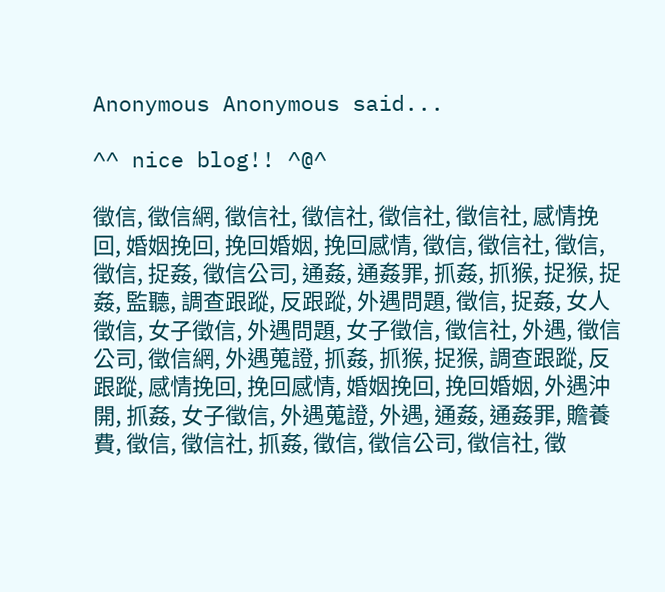Anonymous Anonymous said...

^^ nice blog!! ^@^

徵信, 徵信網, 徵信社, 徵信社, 徵信社, 徵信社, 感情挽回, 婚姻挽回, 挽回婚姻, 挽回感情, 徵信, 徵信社, 徵信, 徵信, 捉姦, 徵信公司, 通姦, 通姦罪, 抓姦, 抓猴, 捉猴, 捉姦, 監聽, 調查跟蹤, 反跟蹤, 外遇問題, 徵信, 捉姦, 女人徵信, 女子徵信, 外遇問題, 女子徵信, 徵信社, 外遇, 徵信公司, 徵信網, 外遇蒐證, 抓姦, 抓猴, 捉猴, 調查跟蹤, 反跟蹤, 感情挽回, 挽回感情, 婚姻挽回, 挽回婚姻, 外遇沖開, 抓姦, 女子徵信, 外遇蒐證, 外遇, 通姦, 通姦罪, 贍養費, 徵信, 徵信社, 抓姦, 徵信, 徵信公司, 徵信社, 徵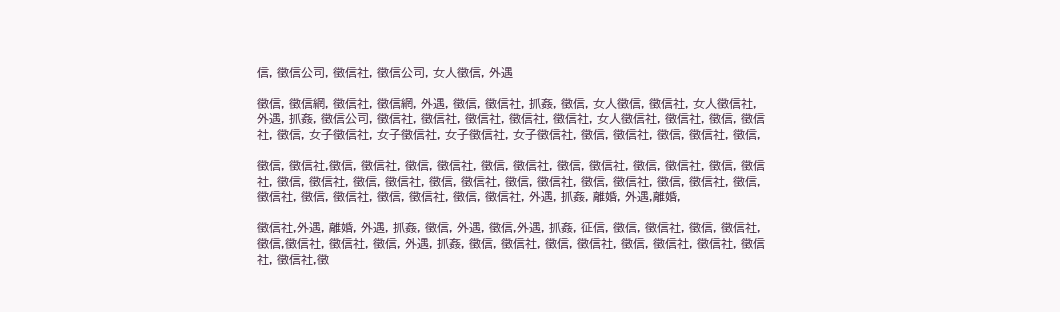信, 徵信公司, 徵信社, 徵信公司, 女人徵信, 外遇

徵信, 徵信網, 徵信社, 徵信網, 外遇, 徵信, 徵信社, 抓姦, 徵信, 女人徵信, 徵信社, 女人徵信社, 外遇, 抓姦, 徵信公司, 徵信社, 徵信社, 徵信社, 徵信社, 徵信社, 女人徵信社, 徵信社, 徵信, 徵信社, 徵信, 女子徵信社, 女子徵信社, 女子徵信社, 女子徵信社, 徵信, 徵信社, 徵信, 徵信社, 徵信,

徵信, 徵信社,徵信, 徵信社, 徵信, 徵信社, 徵信, 徵信社, 徵信, 徵信社, 徵信, 徵信社, 徵信, 徵信社, 徵信, 徵信社, 徵信, 徵信社, 徵信, 徵信社, 徵信, 徵信社, 徵信, 徵信社, 徵信, 徵信社, 徵信, 徵信社, 徵信, 徵信社, 徵信, 徵信社, 徵信, 徵信社, 外遇, 抓姦, 離婚, 外遇,離婚,

徵信社,外遇, 離婚, 外遇, 抓姦, 徵信, 外遇, 徵信,外遇, 抓姦, 征信, 徵信, 徵信社, 徵信, 徵信社, 徵信,徵信社, 徵信社, 徵信, 外遇, 抓姦, 徵信, 徵信社, 徵信, 徵信社, 徵信, 徵信社, 徵信社, 徵信社, 徵信社,徵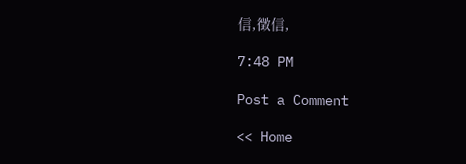信,徵信,

7:48 PM

Post a Comment

<< Home